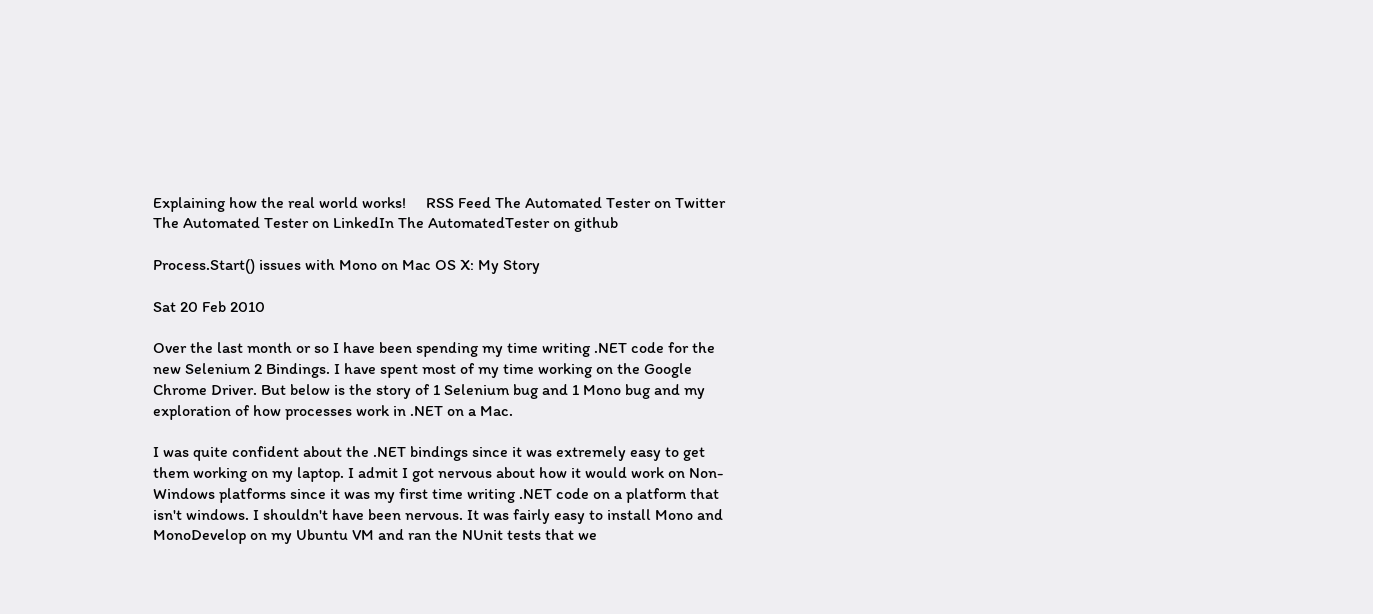Explaining how the real world works!     RSS Feed The Automated Tester on Twitter The Automated Tester on LinkedIn The AutomatedTester on github

Process.Start() issues with Mono on Mac OS X: My Story

Sat 20 Feb 2010

Over the last month or so I have been spending my time writing .NET code for the new Selenium 2 Bindings. I have spent most of my time working on the Google Chrome Driver. But below is the story of 1 Selenium bug and 1 Mono bug and my exploration of how processes work in .NET on a Mac.

I was quite confident about the .NET bindings since it was extremely easy to get them working on my laptop. I admit I got nervous about how it would work on Non-Windows platforms since it was my first time writing .NET code on a platform that isn't windows. I shouldn't have been nervous. It was fairly easy to install Mono and MonoDevelop on my Ubuntu VM and ran the NUnit tests that we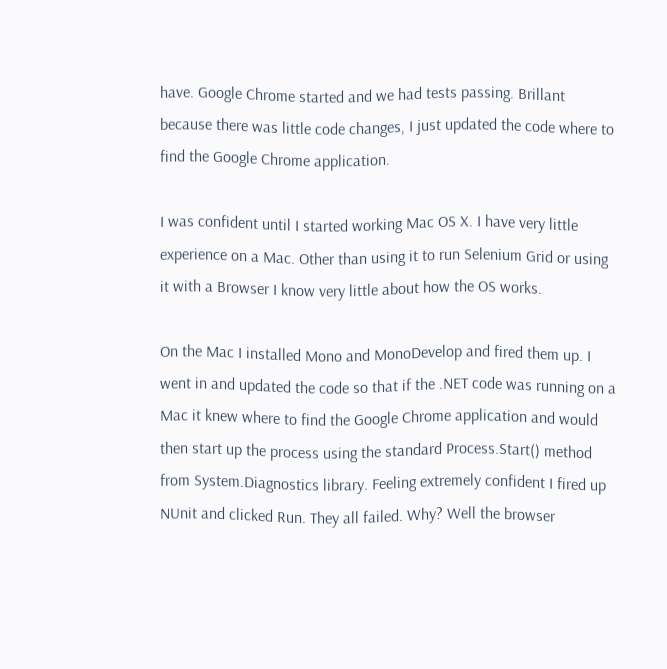have. Google Chrome started and we had tests passing. Brillant because there was little code changes, I just updated the code where to find the Google Chrome application.

I was confident until I started working Mac OS X. I have very little experience on a Mac. Other than using it to run Selenium Grid or using it with a Browser I know very little about how the OS works.

On the Mac I installed Mono and MonoDevelop and fired them up. I went in and updated the code so that if the .NET code was running on a Mac it knew where to find the Google Chrome application and would then start up the process using the standard Process.Start() method from System.Diagnostics library. Feeling extremely confident I fired up NUnit and clicked Run. They all failed. Why? Well the browser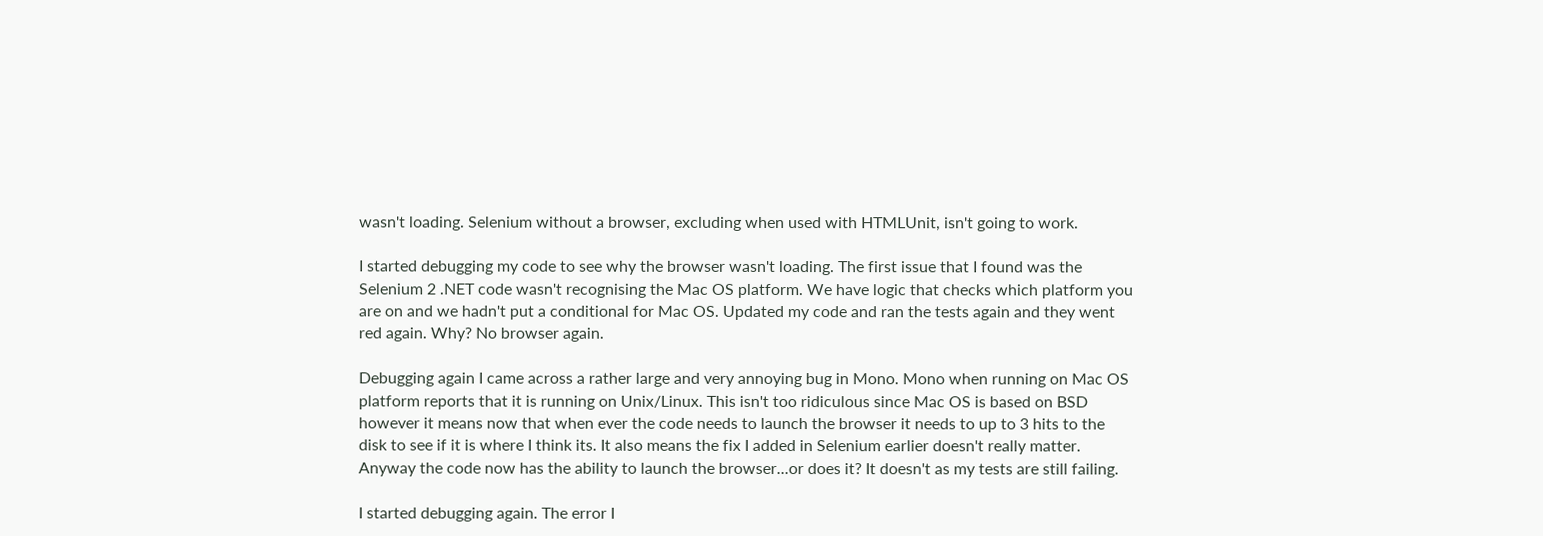wasn't loading. Selenium without a browser, excluding when used with HTMLUnit, isn't going to work.

I started debugging my code to see why the browser wasn't loading. The first issue that I found was the Selenium 2 .NET code wasn't recognising the Mac OS platform. We have logic that checks which platform you are on and we hadn't put a conditional for Mac OS. Updated my code and ran the tests again and they went red again. Why? No browser again.

Debugging again I came across a rather large and very annoying bug in Mono. Mono when running on Mac OS platform reports that it is running on Unix/Linux. This isn't too ridiculous since Mac OS is based on BSD however it means now that when ever the code needs to launch the browser it needs to up to 3 hits to the disk to see if it is where I think its. It also means the fix I added in Selenium earlier doesn't really matter. Anyway the code now has the ability to launch the browser...or does it? It doesn't as my tests are still failing.

I started debugging again. The error I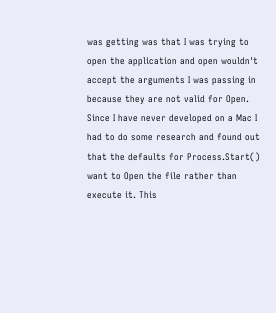was getting was that I was trying to open the application and open wouldn't accept the arguments I was passing in because they are not valid for Open. Since I have never developed on a Mac I had to do some research and found out that the defaults for Process.Start() want to Open the file rather than execute it. This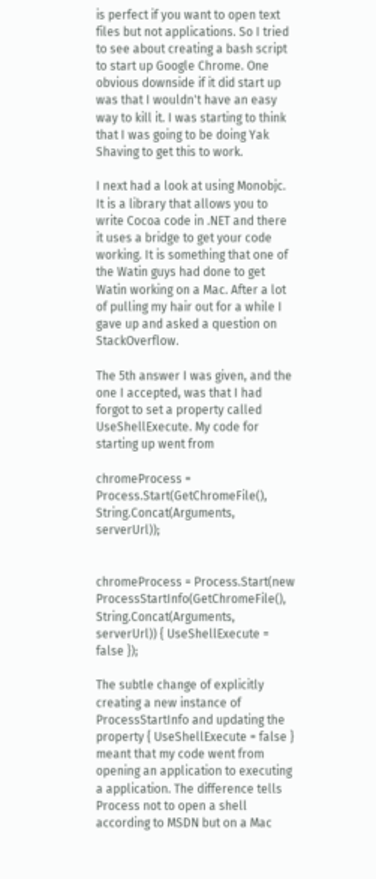is perfect if you want to open text files but not applications. So I tried to see about creating a bash script to start up Google Chrome. One obvious downside if it did start up was that I wouldn't have an easy way to kill it. I was starting to think that I was going to be doing Yak Shaving to get this to work.

I next had a look at using Monobjc. It is a library that allows you to write Cocoa code in .NET and there it uses a bridge to get your code working. It is something that one of the Watin guys had done to get Watin working on a Mac. After a lot of pulling my hair out for a while I gave up and asked a question on StackOverflow.

The 5th answer I was given, and the one I accepted, was that I had forgot to set a property called UseShellExecute. My code for starting up went from

chromeProcess = Process.Start(GetChromeFile(), String.Concat(Arguments, serverUrl));


chromeProcess = Process.Start(new ProcessStartInfo(GetChromeFile(), String.Concat(Arguments, serverUrl)) { UseShellExecute = false });

The subtle change of explicitly creating a new instance of ProcessStartInfo and updating the property { UseShellExecute = false } meant that my code went from opening an application to executing a application. The difference tells Process not to open a shell according to MSDN but on a Mac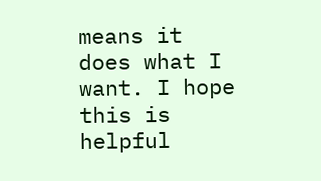means it does what I want. I hope this is helpful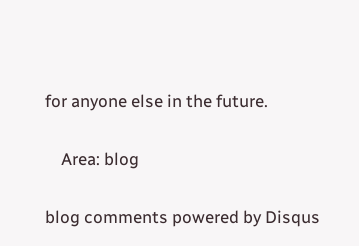for anyone else in the future.

    Area: blog

blog comments powered by Disqus